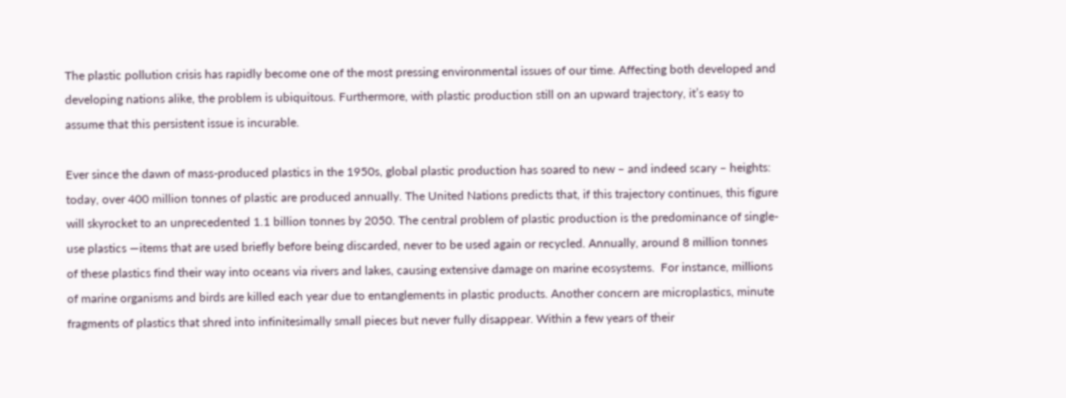The plastic pollution crisis has rapidly become one of the most pressing environmental issues of our time. Affecting both developed and developing nations alike, the problem is ubiquitous. Furthermore, with plastic production still on an upward trajectory, it’s easy to assume that this persistent issue is incurable.

Ever since the dawn of mass-produced plastics in the 1950s, global plastic production has soared to new – and indeed scary – heights: today, over 400 million tonnes of plastic are produced annually. The United Nations predicts that, if this trajectory continues, this figure will skyrocket to an unprecedented 1.1 billion tonnes by 2050. The central problem of plastic production is the predominance of single-use plastics —items that are used briefly before being discarded, never to be used again or recycled. Annually, around 8 million tonnes of these plastics find their way into oceans via rivers and lakes, causing extensive damage on marine ecosystems.  For instance, millions of marine organisms and birds are killed each year due to entanglements in plastic products. Another concern are microplastics, minute fragments of plastics that shred into infinitesimally small pieces but never fully disappear. Within a few years of their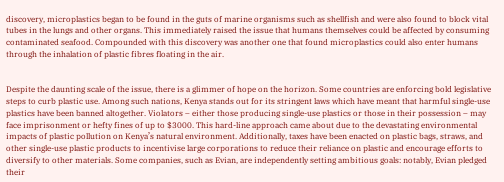discovery, microplastics began to be found in the guts of marine organisms such as shellfish and were also found to block vital tubes in the lungs and other organs. This immediately raised the issue that humans themselves could be affected by consuming contaminated seafood. Compounded with this discovery was another one that found microplastics could also enter humans through the inhalation of plastic fibres floating in the air.


Despite the daunting scale of the issue, there is a glimmer of hope on the horizon. Some countries are enforcing bold legislative steps to curb plastic use. Among such nations, Kenya stands out for its stringent laws which have meant that harmful single-use plastics have been banned altogether. Violators – either those producing single-use plastics or those in their possession – may face imprisonment or hefty fines of up to $3000. This hard-line approach came about due to the devastating environmental impacts of plastic pollution on Kenya’s natural environment. Additionally, taxes have been enacted on plastic bags, straws, and other single-use plastic products to incentivise large corporations to reduce their reliance on plastic and encourage efforts to diversify to other materials. Some companies, such as Evian, are independently setting ambitious goals: notably, Evian pledged their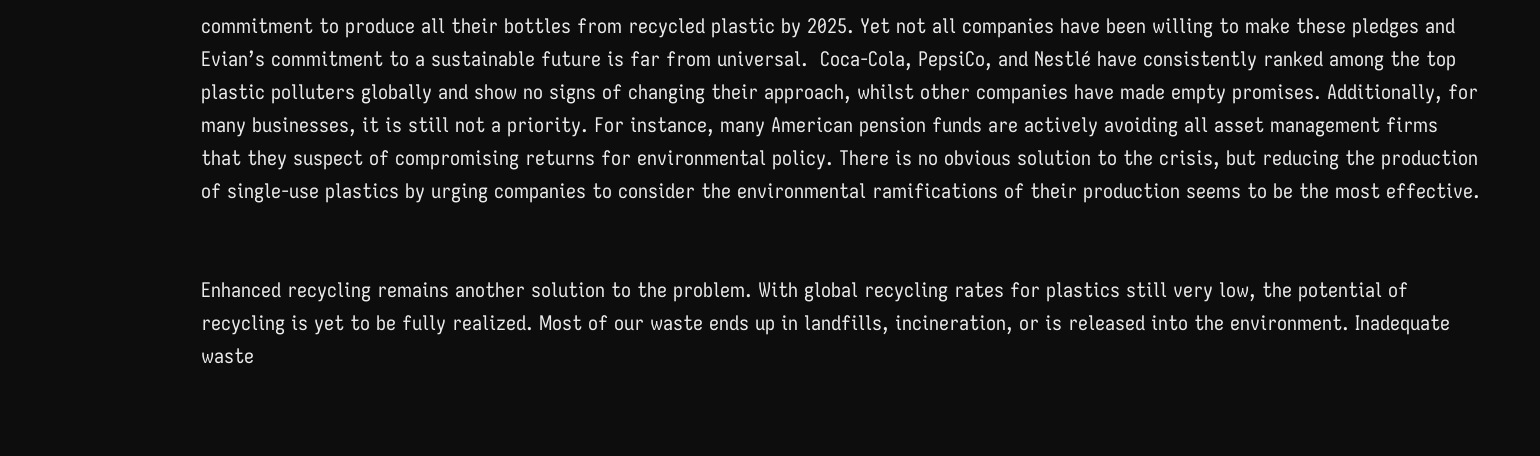commitment to produce all their bottles from recycled plastic by 2025. Yet not all companies have been willing to make these pledges and Evian’s commitment to a sustainable future is far from universal.  Coca-Cola, PepsiCo, and Nestlé have consistently ranked among the top plastic polluters globally and show no signs of changing their approach, whilst other companies have made empty promises. Additionally, for many businesses, it is still not a priority. For instance, many American pension funds are actively avoiding all asset management firms that they suspect of compromising returns for environmental policy. There is no obvious solution to the crisis, but reducing the production of single-use plastics by urging companies to consider the environmental ramifications of their production seems to be the most effective.


Enhanced recycling remains another solution to the problem. With global recycling rates for plastics still very low, the potential of recycling is yet to be fully realized. Most of our waste ends up in landfills, incineration, or is released into the environment. Inadequate waste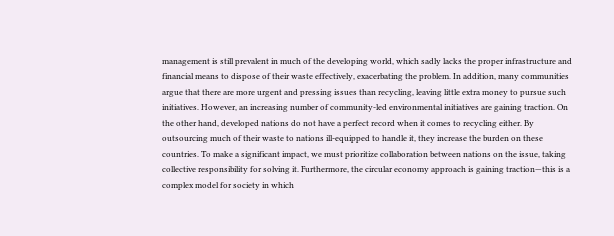management is still prevalent in much of the developing world, which sadly lacks the proper infrastructure and financial means to dispose of their waste effectively, exacerbating the problem. In addition, many communities argue that there are more urgent and pressing issues than recycling, leaving little extra money to pursue such initiatives. However, an increasing number of community-led environmental initiatives are gaining traction. On the other hand, developed nations do not have a perfect record when it comes to recycling either. By outsourcing much of their waste to nations ill-equipped to handle it, they increase the burden on these countries. To make a significant impact, we must prioritize collaboration between nations on the issue, taking collective responsibility for solving it. Furthermore, the circular economy approach is gaining traction—this is a complex model for society in which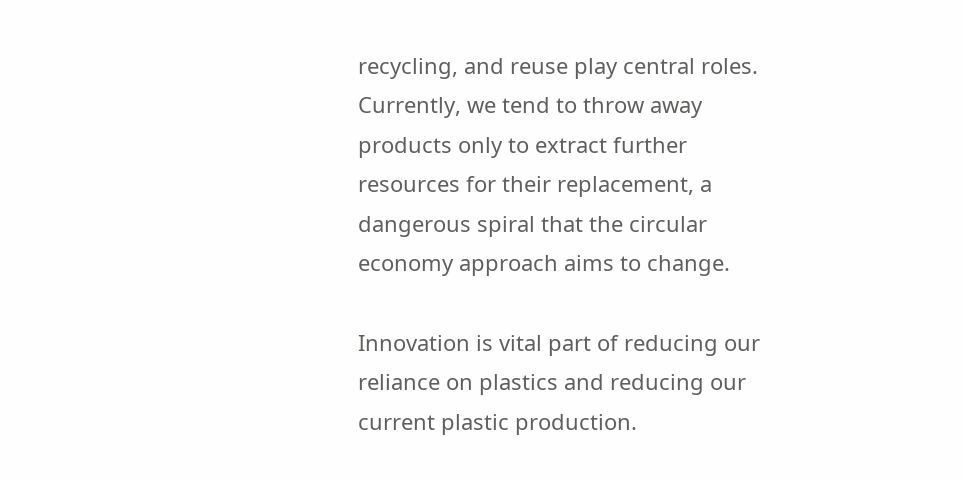recycling, and reuse play central roles. Currently, we tend to throw away products only to extract further resources for their replacement, a dangerous spiral that the circular economy approach aims to change.

Innovation is vital part of reducing our reliance on plastics and reducing our current plastic production.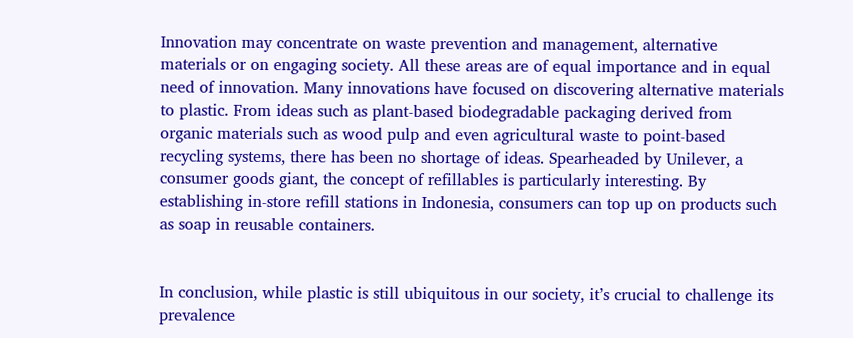Innovation may concentrate on waste prevention and management, alternative materials or on engaging society. All these areas are of equal importance and in equal need of innovation. Many innovations have focused on discovering alternative materials to plastic. From ideas such as plant-based biodegradable packaging derived from organic materials such as wood pulp and even agricultural waste to point-based recycling systems, there has been no shortage of ideas. Spearheaded by Unilever, a consumer goods giant, the concept of refillables is particularly interesting. By establishing in-store refill stations in Indonesia, consumers can top up on products such as soap in reusable containers.


In conclusion, while plastic is still ubiquitous in our society, it’s crucial to challenge its prevalence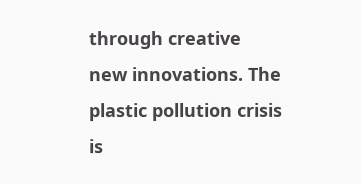through creative new innovations. The plastic pollution crisis is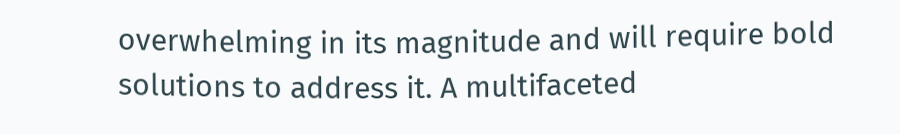overwhelming in its magnitude and will require bold solutions to address it. A multifaceted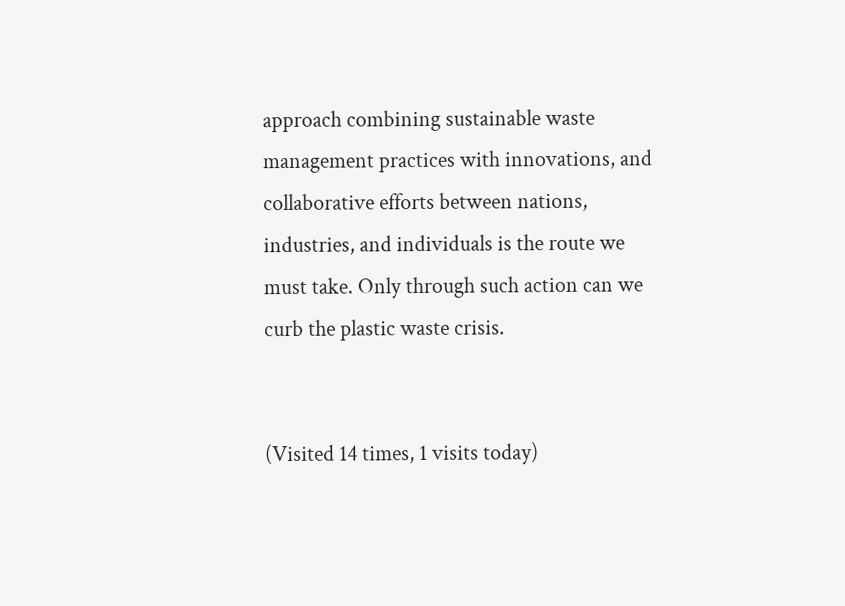approach combining sustainable waste management practices with innovations, and collaborative efforts between nations, industries, and individuals is the route we must take. Only through such action can we curb the plastic waste crisis.


(Visited 14 times, 1 visits today)